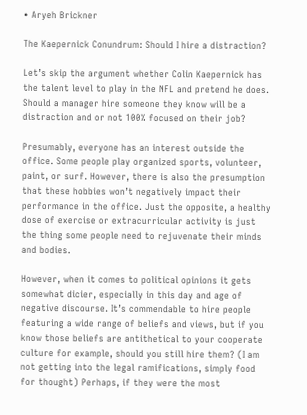• Aryeh Brickner

The Kaepernick Conundrum: Should I hire a distraction?

Let’s skip the argument whether Colin Kaepernick has the talent level to play in the NFL and pretend he does. Should a manager hire someone they know will be a distraction and or not 100% focused on their job?

Presumably, everyone has an interest outside the office. Some people play organized sports, volunteer, paint, or surf. However, there is also the presumption that these hobbies won’t negatively impact their performance in the office. Just the opposite, a healthy dose of exercise or extracurricular activity is just the thing some people need to rejuvenate their minds and bodies.

However, when it comes to political opinions it gets somewhat dicier, especially in this day and age of negative discourse. It’s commendable to hire people featuring a wide range of beliefs and views, but if you know those beliefs are antithetical to your cooperate culture for example, should you still hire them? (I am not getting into the legal ramifications, simply food for thought) Perhaps, if they were the most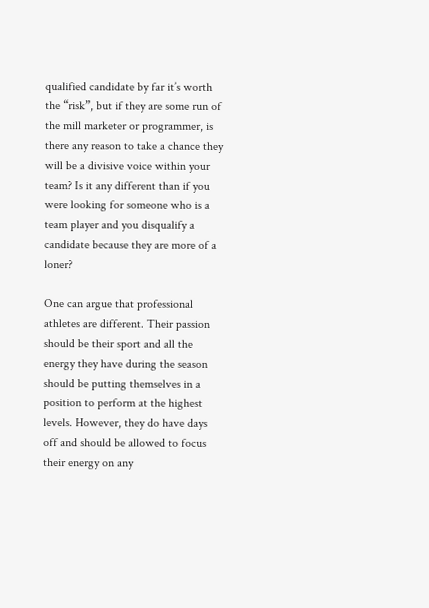qualified candidate by far it’s worth the “risk”, but if they are some run of the mill marketer or programmer, is there any reason to take a chance they will be a divisive voice within your team? Is it any different than if you were looking for someone who is a team player and you disqualify a candidate because they are more of a loner?

One can argue that professional athletes are different. Their passion should be their sport and all the energy they have during the season should be putting themselves in a position to perform at the highest levels. However, they do have days off and should be allowed to focus their energy on any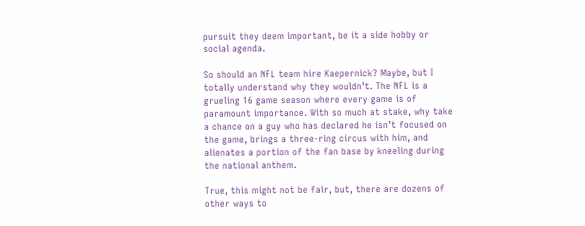pursuit they deem important, be it a side hobby or social agenda.

So should an NFL team hire Kaepernick? Maybe, but I totally understand why they wouldn’t. The NFL is a grueling 16 game season where every game is of paramount importance. With so much at stake, why take a chance on a guy who has declared he isn’t focused on the game, brings a three-ring circus with him, and alienates a portion of the fan base by kneeling during the national anthem.

True, this might not be fair, but, there are dozens of other ways to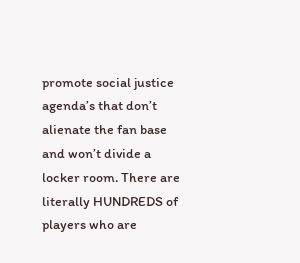promote social justice agenda’s that don’t alienate the fan base and won’t divide a locker room. There are literally HUNDREDS of players who are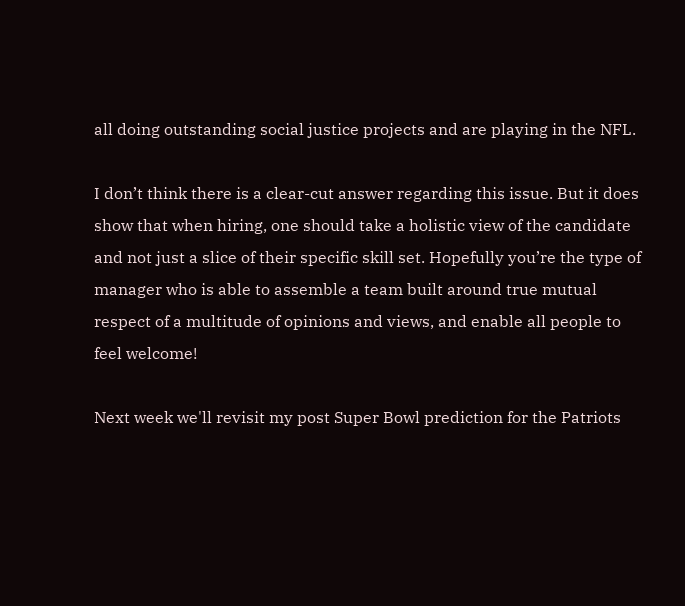all doing outstanding social justice projects and are playing in the NFL.

I don’t think there is a clear-cut answer regarding this issue. But it does show that when hiring, one should take a holistic view of the candidate and not just a slice of their specific skill set. Hopefully you’re the type of manager who is able to assemble a team built around true mutual respect of a multitude of opinions and views, and enable all people to feel welcome!

Next week we'll revisit my post Super Bowl prediction for the Patriots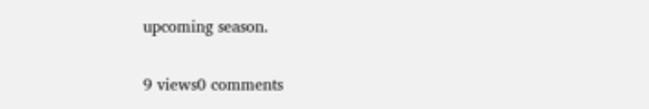upcoming season.

9 views0 comments